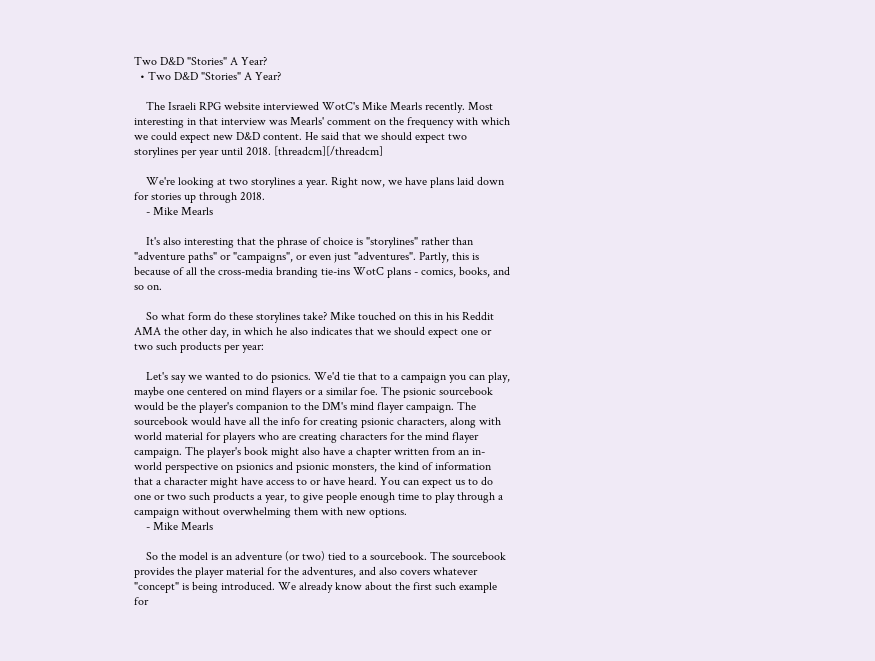Two D&D "Stories" A Year?
  • Two D&D "Stories" A Year?

    The Israeli RPG website interviewed WotC's Mike Mearls recently. Most interesting in that interview was Mearls' comment on the frequency with which we could expect new D&D content. He said that we should expect two storylines per year until 2018. [threadcm][/threadcm]

    We're looking at two storylines a year. Right now, we have plans laid down for stories up through 2018.
    - Mike Mearls

    It's also interesting that the phrase of choice is "storylines" rather than "adventure paths" or "campaigns", or even just "adventures". Partly, this is because of all the cross-media branding tie-ins WotC plans - comics, books, and so on.

    So what form do these storylines take? Mike touched on this in his Reddit AMA the other day, in which he also indicates that we should expect one or two such products per year:

    Let's say we wanted to do psionics. We'd tie that to a campaign you can play, maybe one centered on mind flayers or a similar foe. The psionic sourcebook would be the player's companion to the DM's mind flayer campaign. The sourcebook would have all the info for creating psionic characters, along with world material for players who are creating characters for the mind flayer campaign. The player's book might also have a chapter written from an in-world perspective on psionics and psionic monsters, the kind of information that a character might have access to or have heard. You can expect us to do one or two such products a year, to give people enough time to play through a campaign without overwhelming them with new options.
    - Mike Mearls

    So the model is an adventure (or two) tied to a sourcebook. The sourcebook provides the player material for the adventures, and also covers whatever "concept" is being introduced. We already know about the first such example for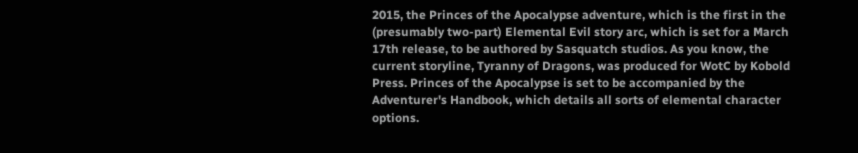2015, the Princes of the Apocalypse adventure, which is the first in the (presumably two-part) Elemental Evil story arc, which is set for a March 17th release, to be authored by Sasquatch studios. As you know, the current storyline, Tyranny of Dragons, was produced for WotC by Kobold Press. Princes of the Apocalypse is set to be accompanied by the Adventurer's Handbook, which details all sorts of elemental character options.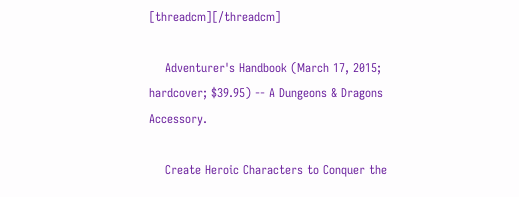[threadcm][/threadcm]

    Adventurer's Handbook (March 17, 2015; hardcover; $39.95) -- A Dungeons & Dragons Accessory.

    Create Heroic Characters to Conquer the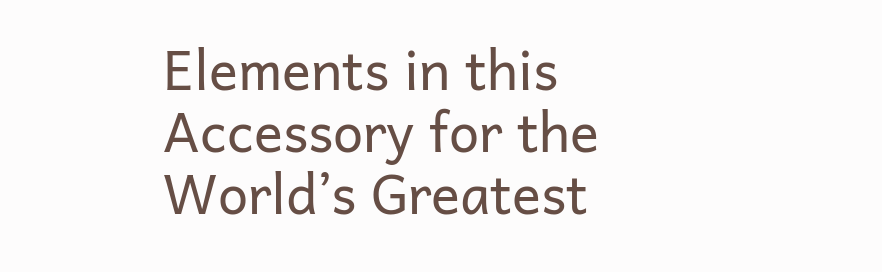Elements in this Accessory for the World’s Greatest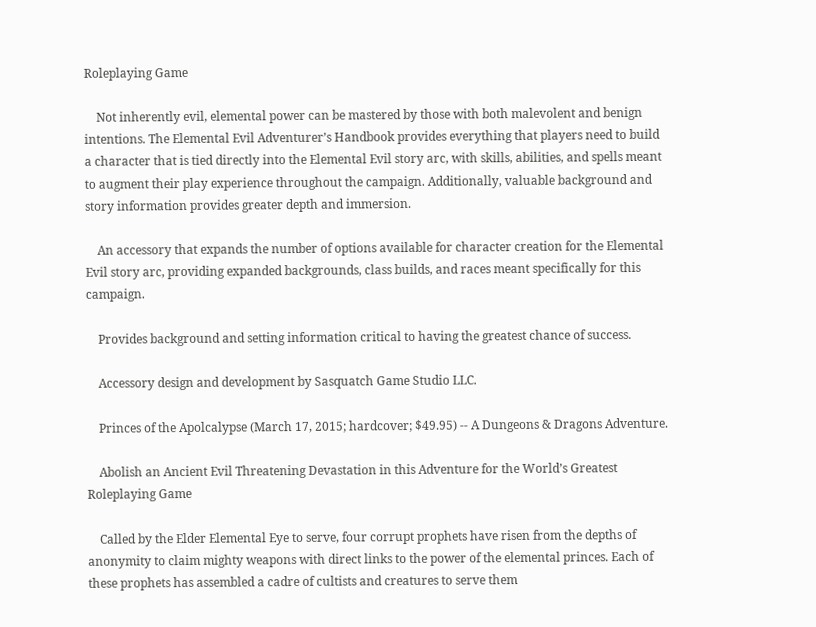Roleplaying Game

    Not inherently evil, elemental power can be mastered by those with both malevolent and benign intentions. The Elemental Evil Adventurer’s Handbook provides everything that players need to build a character that is tied directly into the Elemental Evil story arc, with skills, abilities, and spells meant to augment their play experience throughout the campaign. Additionally, valuable background and story information provides greater depth and immersion.

    An accessory that expands the number of options available for character creation for the Elemental Evil story arc, providing expanded backgrounds, class builds, and races meant specifically for this campaign.

    Provides background and setting information critical to having the greatest chance of success.

    Accessory design and development by Sasquatch Game Studio LLC.

    Princes of the Apolcalypse (March 17, 2015; hardcover; $49.95) -- A Dungeons & Dragons Adventure.

    Abolish an Ancient Evil Threatening Devastation in this Adventure for the World’s Greatest Roleplaying Game

    Called by the Elder Elemental Eye to serve, four corrupt prophets have risen from the depths of anonymity to claim mighty weapons with direct links to the power of the elemental princes. Each of these prophets has assembled a cadre of cultists and creatures to serve them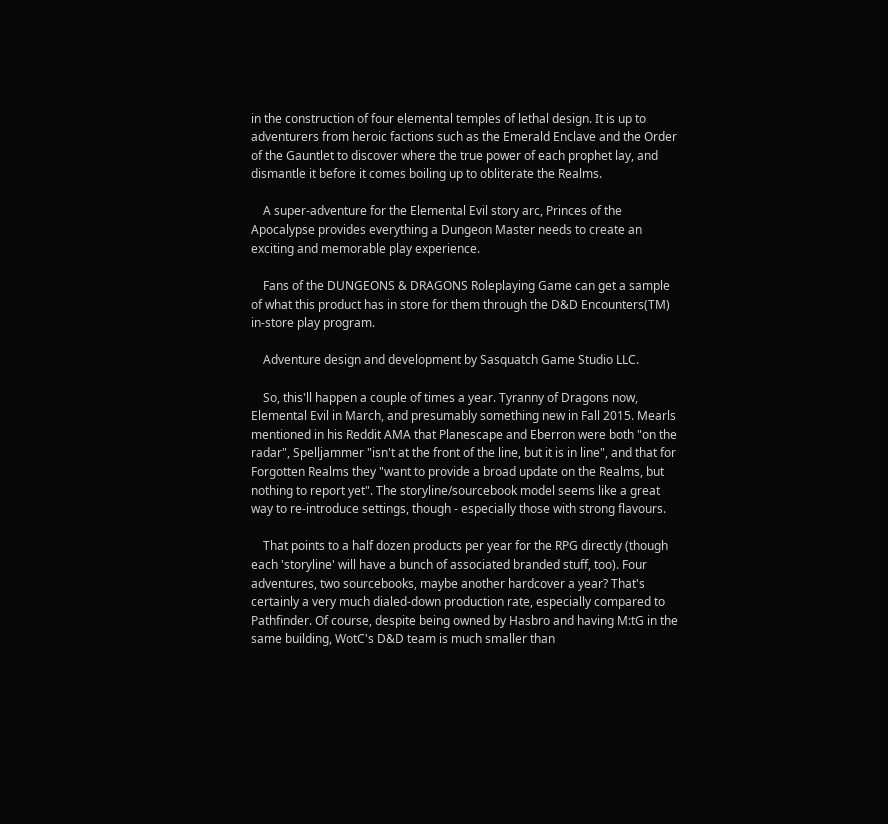in the construction of four elemental temples of lethal design. It is up to adventurers from heroic factions such as the Emerald Enclave and the Order of the Gauntlet to discover where the true power of each prophet lay, and dismantle it before it comes boiling up to obliterate the Realms.

    A super-adventure for the Elemental Evil story arc, Princes of the Apocalypse provides everything a Dungeon Master needs to create an exciting and memorable play experience.

    Fans of the DUNGEONS & DRAGONS Roleplaying Game can get a sample of what this product has in store for them through the D&D Encounters(TM) in-store play program.

    Adventure design and development by Sasquatch Game Studio LLC.

    So, this'll happen a couple of times a year. Tyranny of Dragons now, Elemental Evil in March, and presumably something new in Fall 2015. Mearls mentioned in his Reddit AMA that Planescape and Eberron were both "on the radar", Spelljammer "isn't at the front of the line, but it is in line", and that for Forgotten Realms they "want to provide a broad update on the Realms, but nothing to report yet". The storyline/sourcebook model seems like a great way to re-introduce settings, though - especially those with strong flavours.

    That points to a half dozen products per year for the RPG directly (though each 'storyline' will have a bunch of associated branded stuff, too). Four adventures, two sourcebooks, maybe another hardcover a year? That's certainly a very much dialed-down production rate, especially compared to Pathfinder. Of course, despite being owned by Hasbro and having M:tG in the same building, WotC's D&D team is much smaller than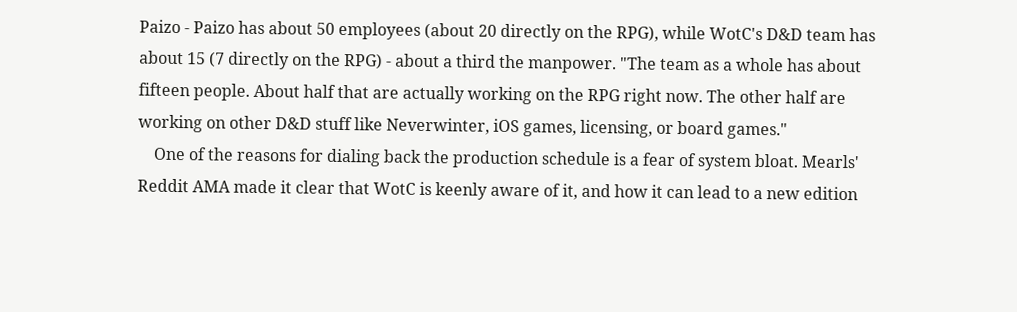Paizo - Paizo has about 50 employees (about 20 directly on the RPG), while WotC's D&D team has about 15 (7 directly on the RPG) - about a third the manpower. "The team as a whole has about fifteen people. About half that are actually working on the RPG right now. The other half are working on other D&D stuff like Neverwinter, iOS games, licensing, or board games."
    One of the reasons for dialing back the production schedule is a fear of system bloat. Mearls' Reddit AMA made it clear that WotC is keenly aware of it, and how it can lead to a new edition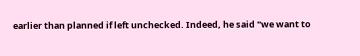earlier than planned if left unchecked. Indeed, he said "we want to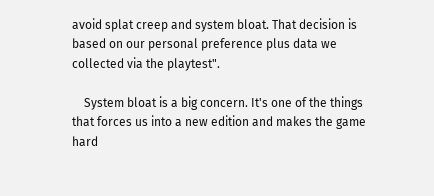avoid splat creep and system bloat. That decision is based on our personal preference plus data we collected via the playtest".

    System bloat is a big concern. It's one of the things that forces us into a new edition and makes the game hard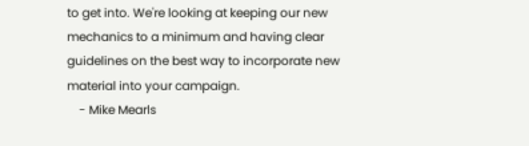to get into. We're looking at keeping our new mechanics to a minimum and having clear guidelines on the best way to incorporate new material into your campaign.
    - Mike Mearls